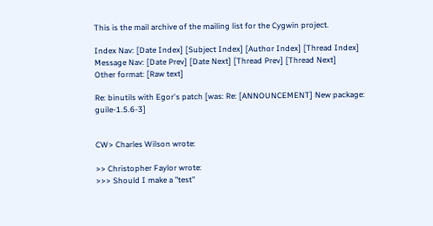This is the mail archive of the mailing list for the Cygwin project.

Index Nav: [Date Index] [Subject Index] [Author Index] [Thread Index]
Message Nav: [Date Prev] [Date Next] [Thread Prev] [Thread Next]
Other format: [Raw text]

Re: binutils with Egor's patch [was: Re: [ANNOUNCEMENT] New package: guile-1.5.6-3]


CW> Charles Wilson wrote:

>> Christopher Faylor wrote:
>>> Should I make a "test"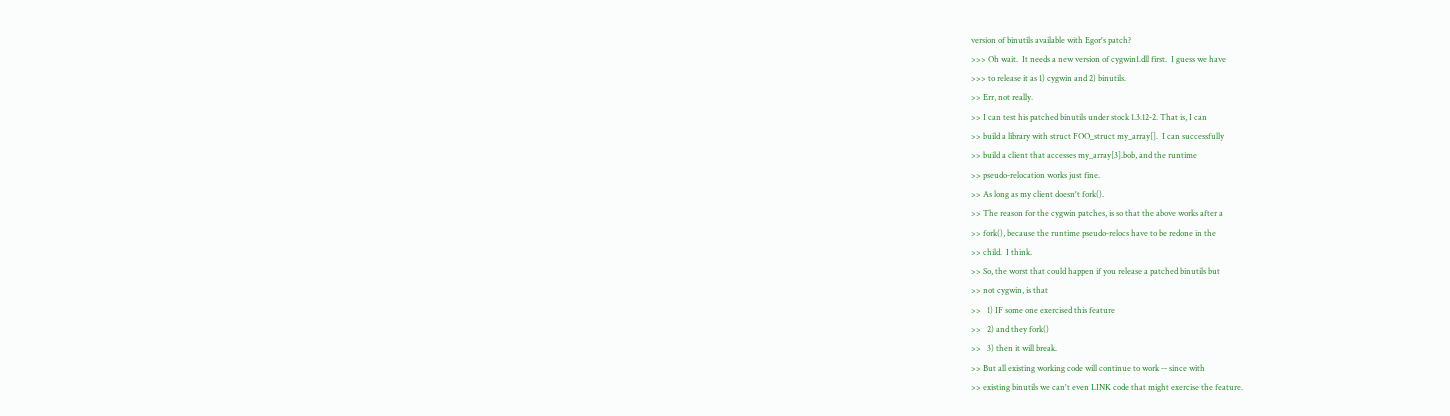version of binutils available with Egor's patch?
>>> Oh wait.  It needs a new version of cygwin1.dll first.  I guess we have
>>> to release it as 1) cygwin and 2) binutils.
>> Err, not really.
>> I can test his patched binutils under stock 1.3.12-2. That is, I can
>> build a library with struct FOO_struct my_array[].  I can successfully
>> build a client that accesses my_array[3].bob, and the runtime
>> pseudo-relocation works just fine.
>> As long as my client doesn't fork().
>> The reason for the cygwin patches, is so that the above works after a
>> fork(), because the runtime pseudo-relocs have to be redone in the
>> child.  I think.
>> So, the worst that could happen if you release a patched binutils but
>> not cygwin, is that
>>   1) IF some one exercised this feature
>>   2) and they fork()
>>   3) then it will break.
>> But all existing working code will continue to work -- since with
>> existing binutils we can't even LINK code that might exercise the feature.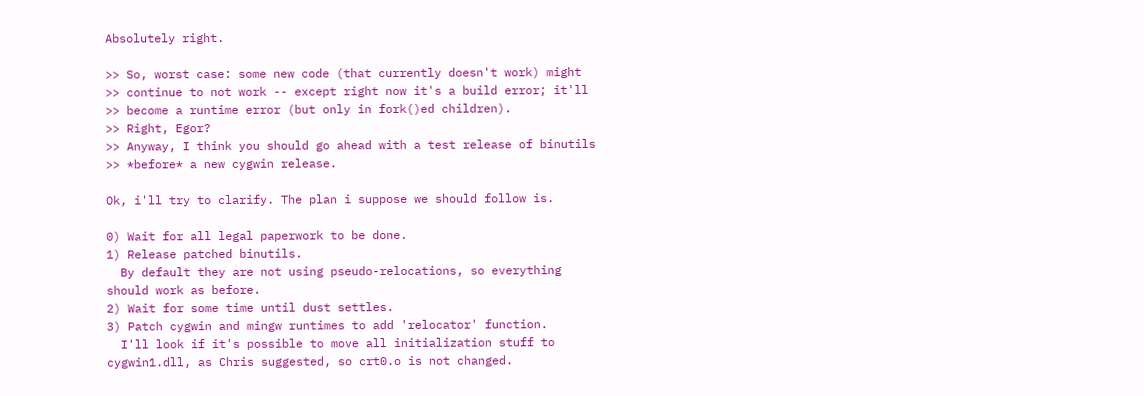Absolutely right.

>> So, worst case: some new code (that currently doesn't work) might
>> continue to not work -- except right now it's a build error; it'll
>> become a runtime error (but only in fork()ed children).
>> Right, Egor?
>> Anyway, I think you should go ahead with a test release of binutils
>> *before* a new cygwin release.

Ok, i'll try to clarify. The plan i suppose we should follow is.

0) Wait for all legal paperwork to be done.
1) Release patched binutils.
  By default they are not using pseudo-relocations, so everything
should work as before.
2) Wait for some time until dust settles.
3) Patch cygwin and mingw runtimes to add 'relocator' function.
  I'll look if it's possible to move all initialization stuff to
cygwin1.dll, as Chris suggested, so crt0.o is not changed.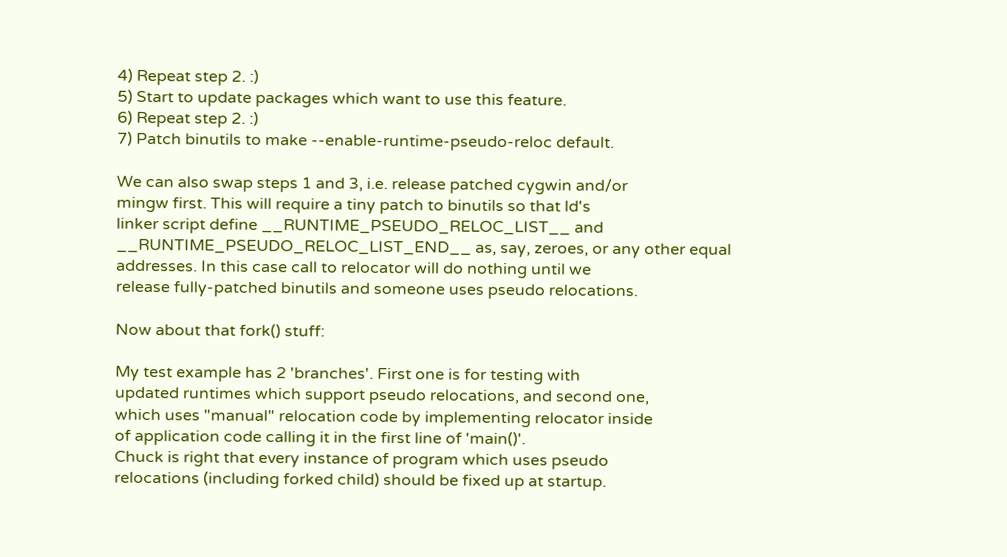4) Repeat step 2. :)
5) Start to update packages which want to use this feature.
6) Repeat step 2. :)
7) Patch binutils to make --enable-runtime-pseudo-reloc default.

We can also swap steps 1 and 3, i.e. release patched cygwin and/or
mingw first. This will require a tiny patch to binutils so that ld's
linker script define __RUNTIME_PSEUDO_RELOC_LIST__ and
__RUNTIME_PSEUDO_RELOC_LIST_END__ as, say, zeroes, or any other equal
addresses. In this case call to relocator will do nothing until we
release fully-patched binutils and someone uses pseudo relocations.

Now about that fork() stuff:

My test example has 2 'branches'. First one is for testing with
updated runtimes which support pseudo relocations, and second one,
which uses "manual" relocation code by implementing relocator inside
of application code calling it in the first line of 'main()'.
Chuck is right that every instance of program which uses pseudo
relocations (including forked child) should be fixed up at startup.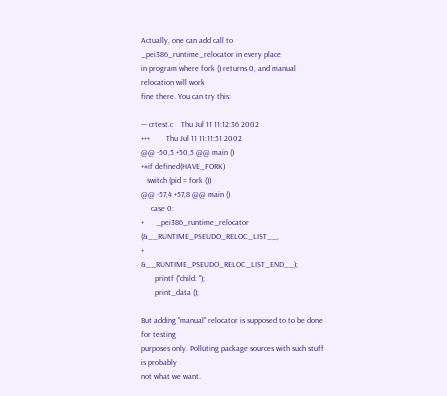Actually, one can add call to _pei386_runtime_relocator in every place
in program where fork () returns 0, and manual relocation will work
fine there. You can try this:

--- crtest.c    Thu Jul 11 11:12:36 2002
+++        Thu Jul 11 11:11:51 2002
@@ -50,5 +50,5 @@ main ()
+#if defined(HAVE_FORK)
   switch (pid = fork ())
@@ -57,4 +57,8 @@ main ()
     case 0:
+      _pei386_runtime_relocator (&__RUNTIME_PSEUDO_RELOC_LIST__,
+                                 &__RUNTIME_PSEUDO_RELOC_LIST_END__);
       printf ("child: ");
       print_data ();

But adding "manual" relocator is supposed to to be done for testing
purposes only. Polluting package sources with such stuff is probably
not what we want.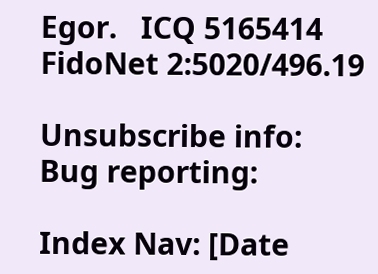Egor.   ICQ 5165414 FidoNet 2:5020/496.19

Unsubscribe info:
Bug reporting:

Index Nav: [Date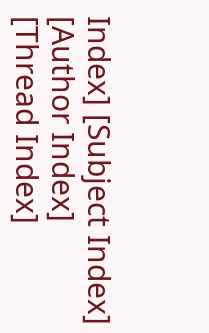Index] [Subject Index] [Author Index] [Thread Index]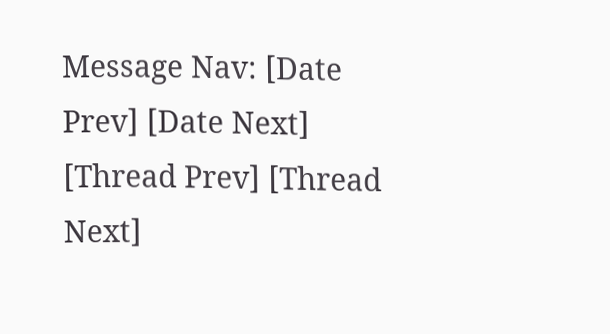Message Nav: [Date Prev] [Date Next] [Thread Prev] [Thread Next]